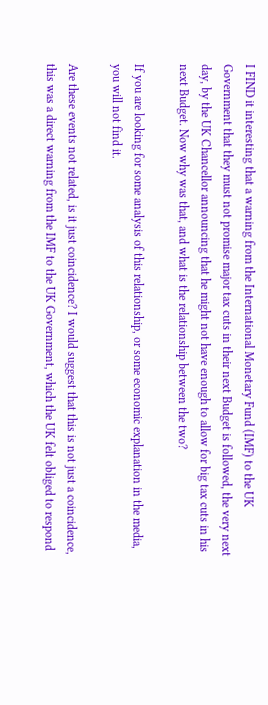I FIND it interesting that a warning from the International Monetary Fund (IMF) to the UK Government that they must not promise major tax cuts in their next Budget is followed, the very next day, by the UK Chancellor announcing that he might not have enough to allow for big tax cuts in his next Budget. Now why was that, and what is the relationship between the two?

If you are looking for some analysis of this relationship, or some economic explanation in the media, you will not find it.

Are these events not related, is it just coincidence? I would suggest that this is not just a coincidence, this was a direct warning from the IMF to the UK Government, which the UK felt obliged to respond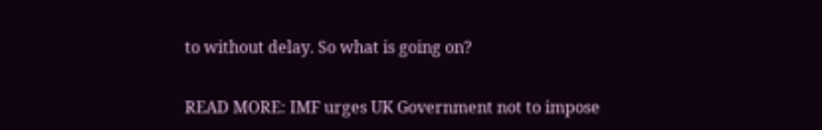to without delay. So what is going on?

READ MORE: IMF urges UK Government not to impose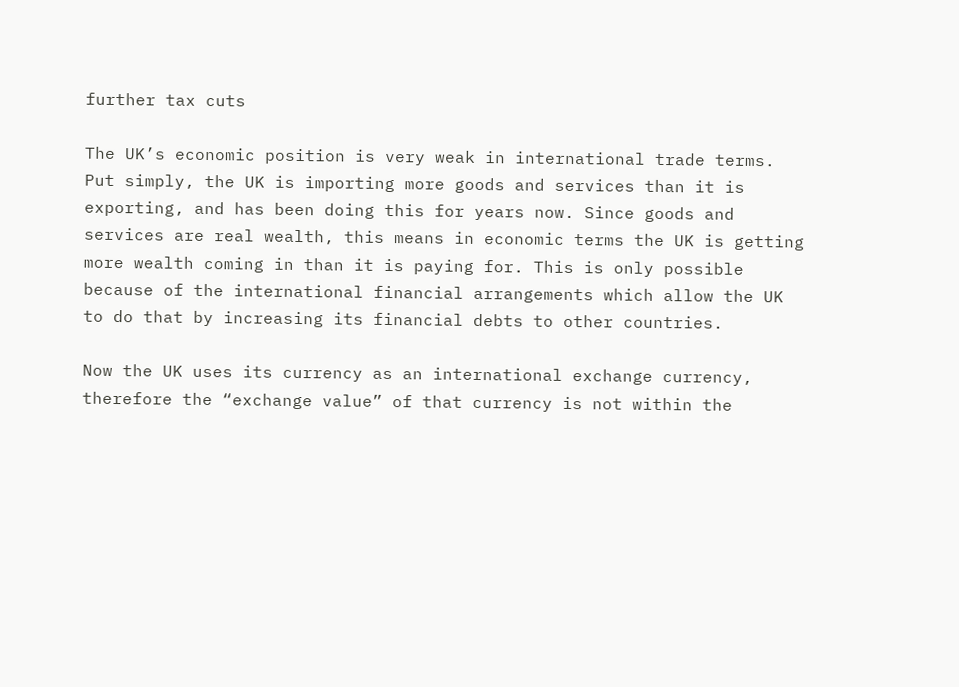further tax cuts

The UK’s economic position is very weak in international trade terms. Put simply, the UK is importing more goods and services than it is exporting, and has been doing this for years now. Since goods and services are real wealth, this means in economic terms the UK is getting more wealth coming in than it is paying for. This is only possible because of the international financial arrangements which allow the UK to do that by increasing its financial debts to other countries.

Now the UK uses its currency as an international exchange currency, therefore the “exchange value” of that currency is not within the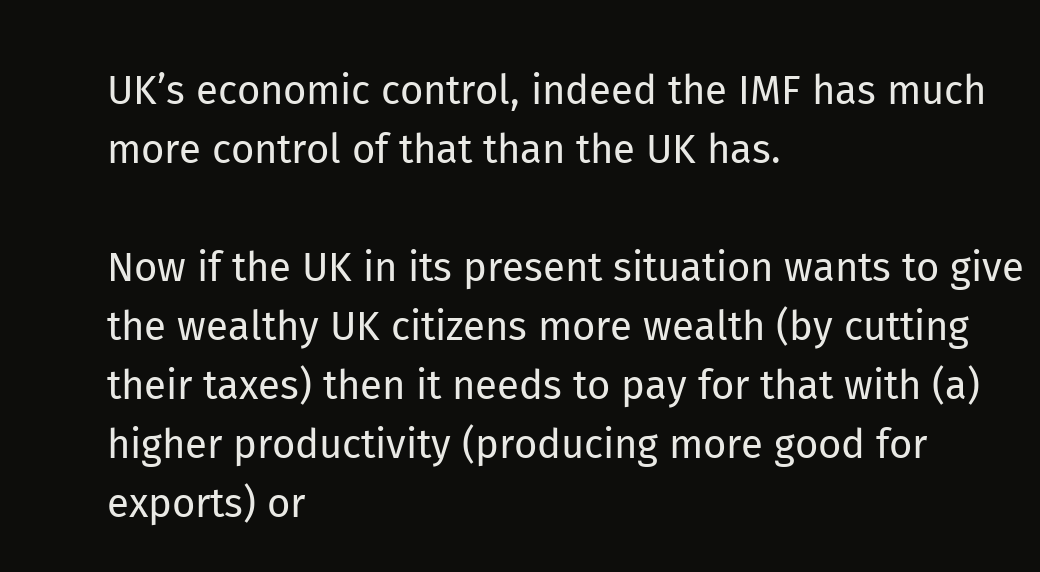UK’s economic control, indeed the IMF has much more control of that than the UK has.

Now if the UK in its present situation wants to give the wealthy UK citizens more wealth (by cutting their taxes) then it needs to pay for that with (a) higher productivity (producing more good for exports) or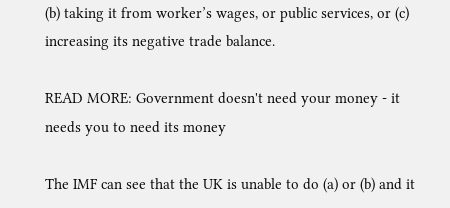(b) taking it from worker’s wages, or public services, or (c) increasing its negative trade balance.

READ MORE: Government doesn't need your money - it needs you to need its money

The IMF can see that the UK is unable to do (a) or (b) and it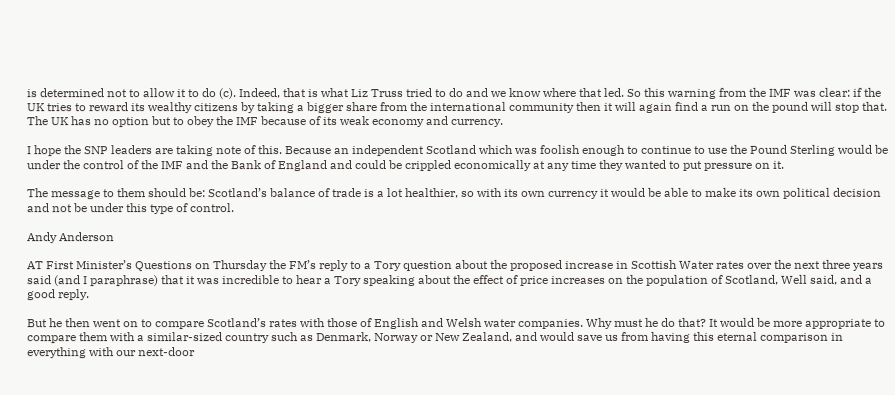is determined not to allow it to do (c). Indeed, that is what Liz Truss tried to do and we know where that led. So this warning from the IMF was clear: if the UK tries to reward its wealthy citizens by taking a bigger share from the international community then it will again find a run on the pound will stop that. The UK has no option but to obey the IMF because of its weak economy and currency.

I hope the SNP leaders are taking note of this. Because an independent Scotland which was foolish enough to continue to use the Pound Sterling would be under the control of the IMF and the Bank of England and could be crippled economically at any time they wanted to put pressure on it.

The message to them should be: Scotland’s balance of trade is a lot healthier, so with its own currency it would be able to make its own political decision and not be under this type of control.

Andy Anderson

AT First Minister’s Questions on Thursday the FM’s reply to a Tory question about the proposed increase in Scottish Water rates over the next three years said (and I paraphrase) that it was incredible to hear a Tory speaking about the effect of price increases on the population of Scotland, Well said, and a good reply.

But he then went on to compare Scotland’s rates with those of English and Welsh water companies. Why must he do that? It would be more appropriate to compare them with a similar-sized country such as Denmark, Norway or New Zealand, and would save us from having this eternal comparison in everything with our next-door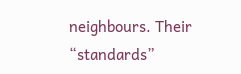neighbours. Their “standards”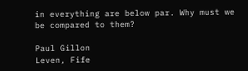in everything are below par. Why must we be compared to them?

Paul Gillon
Leven, Fife